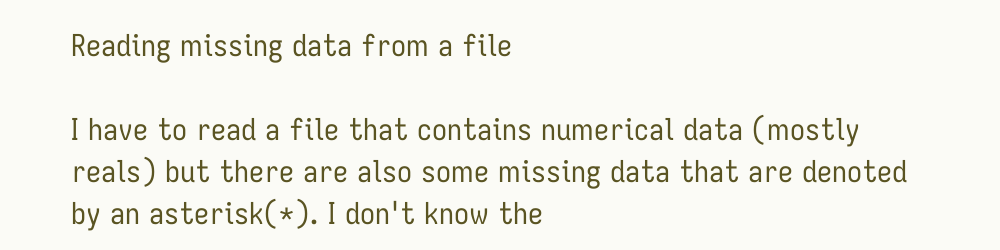Reading missing data from a file

I have to read a file that contains numerical data (mostly reals) but there are also some missing data that are denoted by an asterisk(*). I don't know the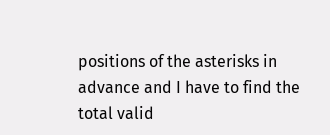positions of the asterisks in advance and I have to find the total valid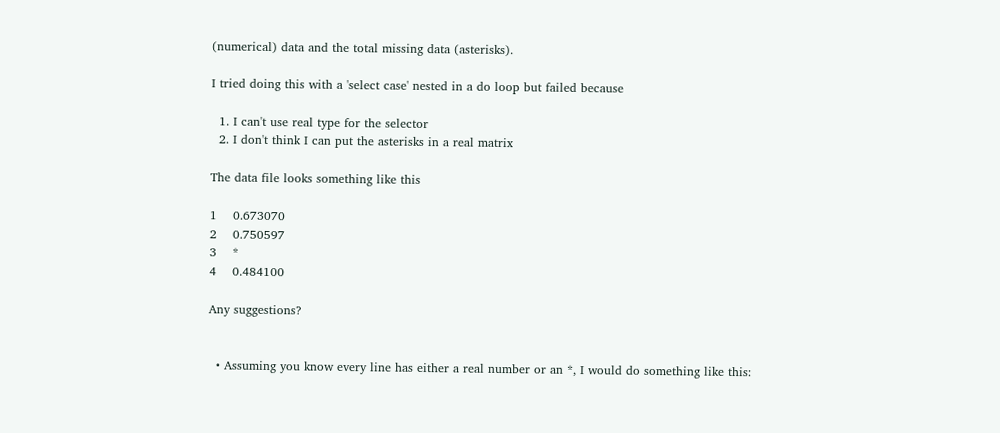(numerical) data and the total missing data (asterisks).

I tried doing this with a 'select case' nested in a do loop but failed because

  1. I can't use real type for the selector
  2. I don't think I can put the asterisks in a real matrix

The data file looks something like this

1    0.673070
2    0.750597
3    *
4    0.484100

Any suggestions?


  • Assuming you know every line has either a real number or an *, I would do something like this: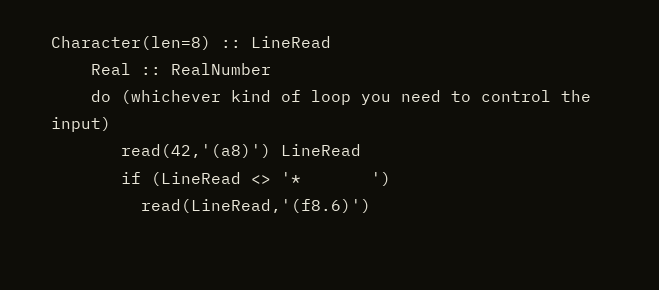Character(len=8) :: LineRead
    Real :: RealNumber
    do (whichever kind of loop you need to control the input)
       read(42,'(a8)') LineRead
       if (LineRead <> '*       ')
         read(LineRead,'(f8.6)')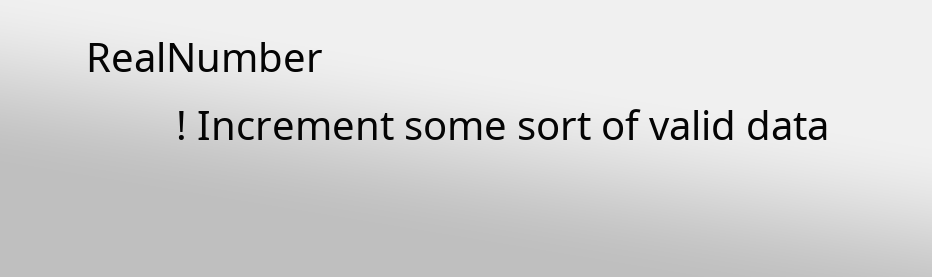RealNumber
         ! Increment some sort of valid data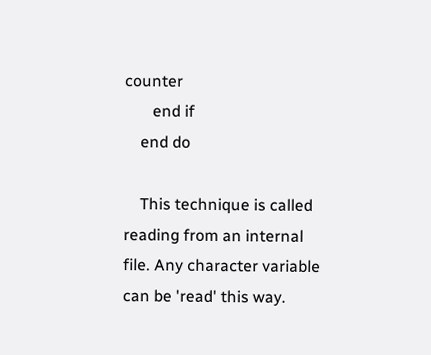counter
       end if
    end do

    This technique is called reading from an internal file. Any character variable can be 'read' this way.